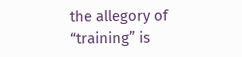the allegory of “training” is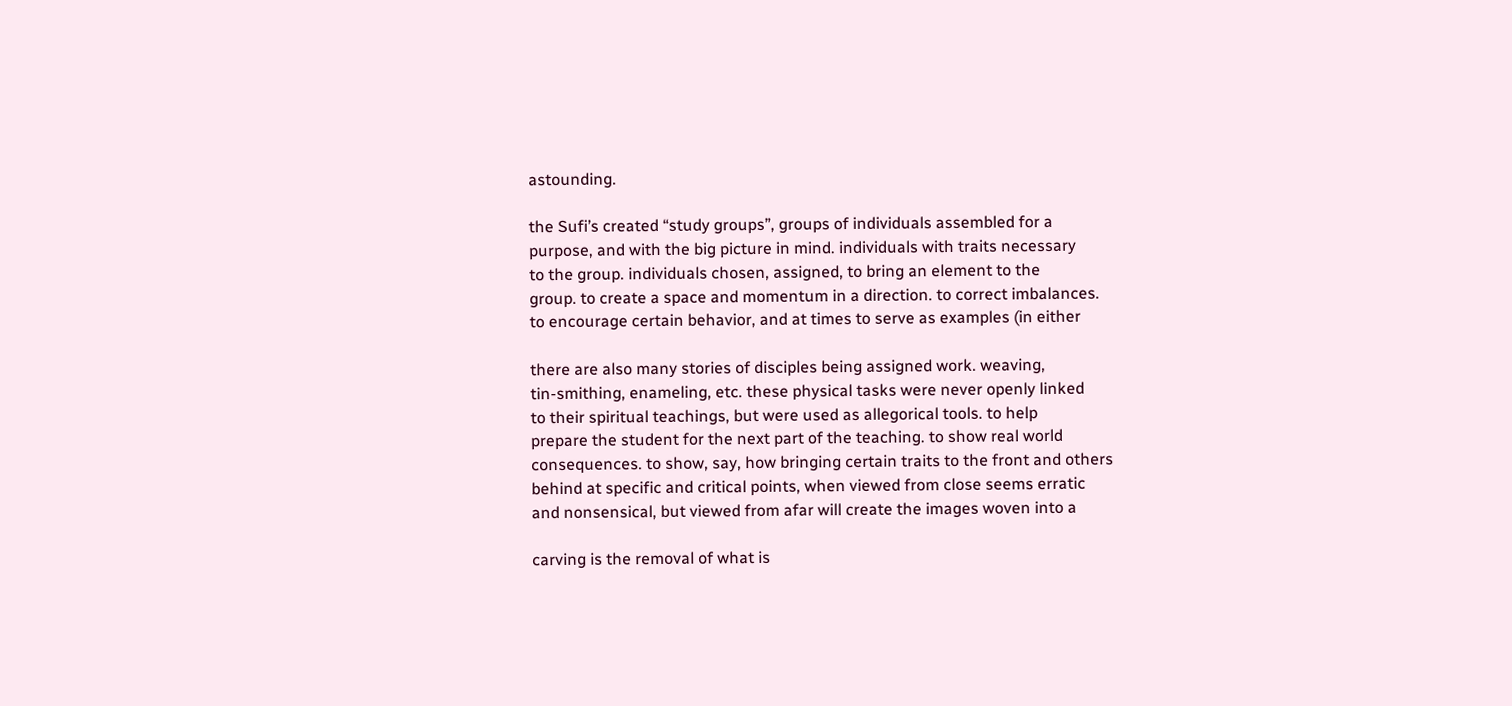astounding.

the Sufi’s created “study groups”, groups of individuals assembled for a
purpose, and with the big picture in mind. individuals with traits necessary
to the group. individuals chosen, assigned, to bring an element to the
group. to create a space and momentum in a direction. to correct imbalances.
to encourage certain behavior, and at times to serve as examples (in either

there are also many stories of disciples being assigned work. weaving,
tin-smithing, enameling, etc. these physical tasks were never openly linked
to their spiritual teachings, but were used as allegorical tools. to help
prepare the student for the next part of the teaching. to show real world
consequences. to show, say, how bringing certain traits to the front and others
behind at specific and critical points, when viewed from close seems erratic
and nonsensical, but viewed from afar will create the images woven into a

carving is the removal of what is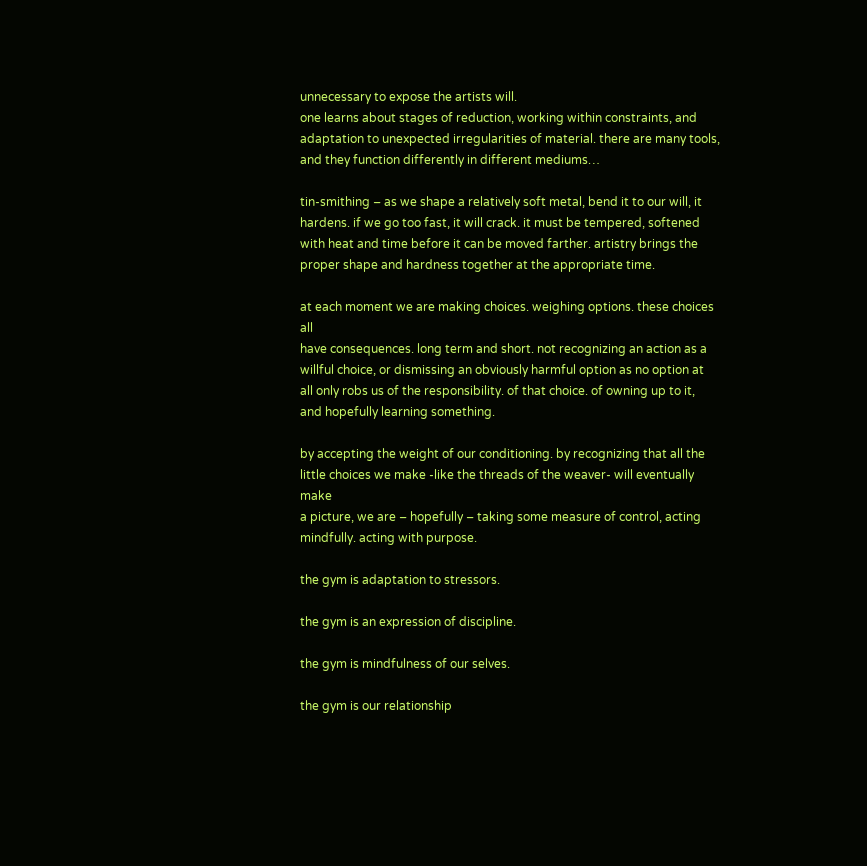unnecessary to expose the artists will.
one learns about stages of reduction, working within constraints, and
adaptation to unexpected irregularities of material. there are many tools,
and they function differently in different mediums…

tin-smithing – as we shape a relatively soft metal, bend it to our will, it
hardens. if we go too fast, it will crack. it must be tempered, softened
with heat and time before it can be moved farther. artistry brings the
proper shape and hardness together at the appropriate time.

at each moment we are making choices. weighing options. these choices all
have consequences. long term and short. not recognizing an action as a
willful choice, or dismissing an obviously harmful option as no option at
all only robs us of the responsibility. of that choice. of owning up to it,
and hopefully learning something.

by accepting the weight of our conditioning. by recognizing that all the
little choices we make -like the threads of the weaver- will eventually make
a picture, we are – hopefully – taking some measure of control, acting
mindfully. acting with purpose.

the gym is adaptation to stressors.

the gym is an expression of discipline.

the gym is mindfulness of our selves.

the gym is our relationship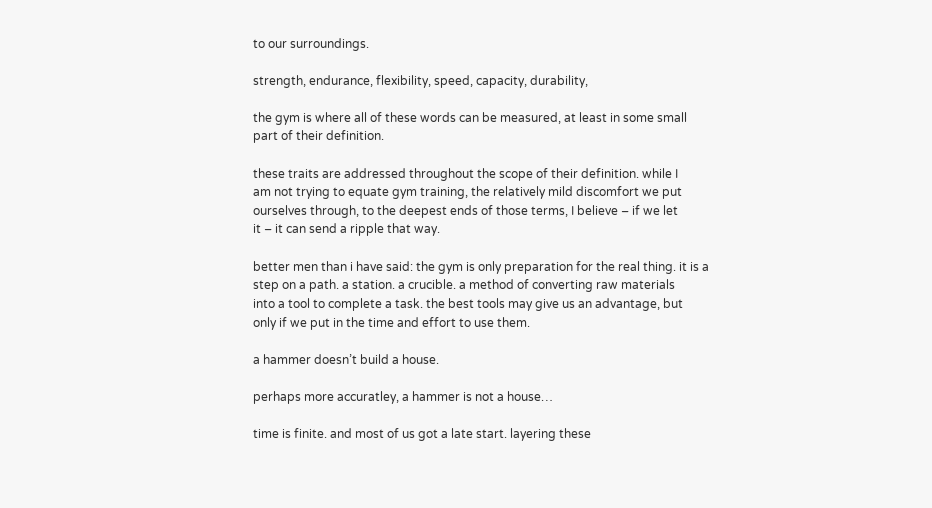to our surroundings.

strength, endurance, flexibility, speed, capacity, durability,

the gym is where all of these words can be measured, at least in some small
part of their definition.

these traits are addressed throughout the scope of their definition. while I
am not trying to equate gym training, the relatively mild discomfort we put
ourselves through, to the deepest ends of those terms, I believe – if we let
it – it can send a ripple that way.

better men than i have said: the gym is only preparation for the real thing. it is a
step on a path. a station. a crucible. a method of converting raw materials
into a tool to complete a task. the best tools may give us an advantage, but
only if we put in the time and effort to use them.

a hammer doesn’t build a house.

perhaps more accuratley, a hammer is not a house…

time is finite. and most of us got a late start. layering these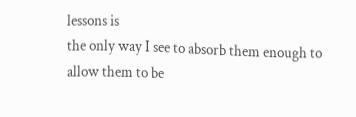lessons is
the only way I see to absorb them enough to allow them to be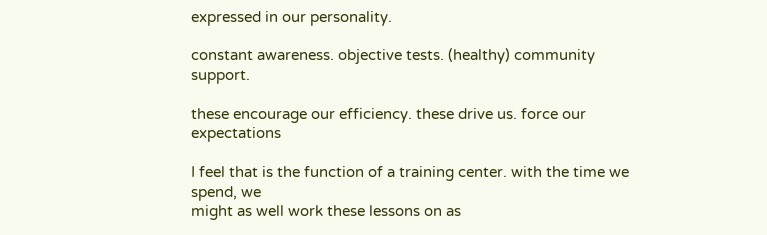expressed in our personality.

constant awareness. objective tests. (healthy) community support.

these encourage our efficiency. these drive us. force our expectations

I feel that is the function of a training center. with the time we spend, we
might as well work these lessons on as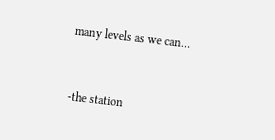many levels as we can…


-the station